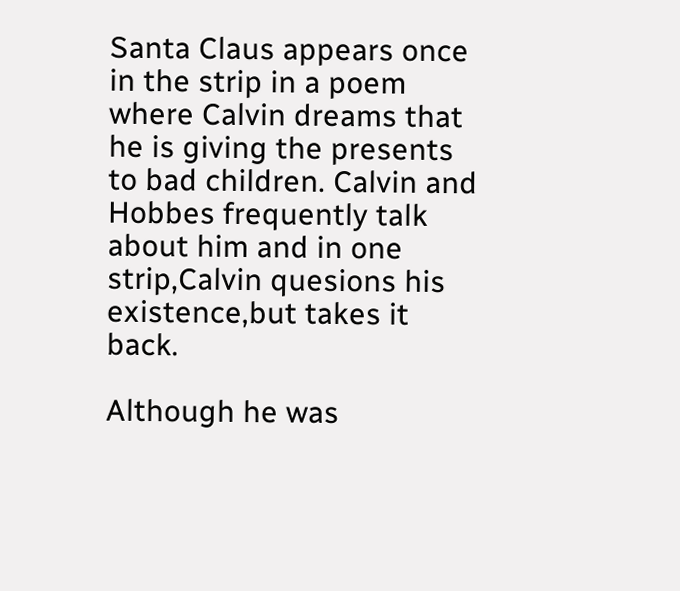Santa Claus appears once in the strip in a poem where Calvin dreams that he is giving the presents to bad children. Calvin and Hobbes frequently talk about him and in one strip,Calvin quesions his existence,but takes it back.

Although he was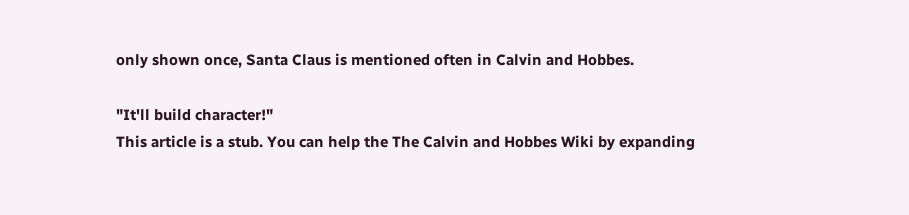only shown once, Santa Claus is mentioned often in Calvin and Hobbes.

"It'll build character!"
This article is a stub. You can help the The Calvin and Hobbes Wiki by expanding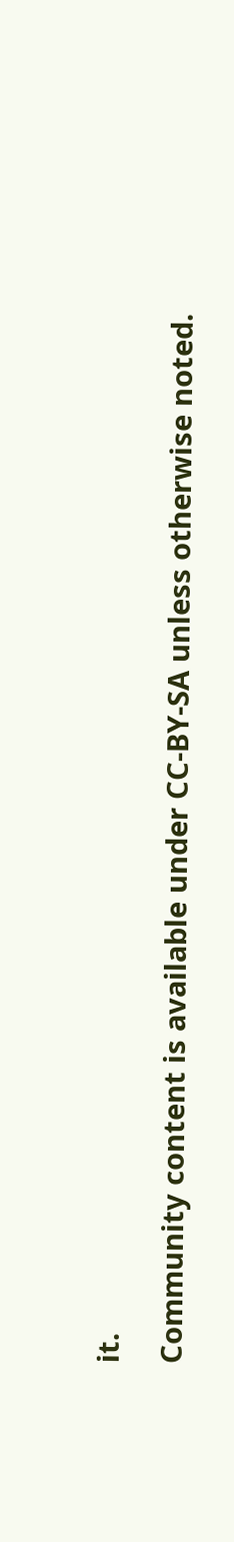it.

Community content is available under CC-BY-SA unless otherwise noted.